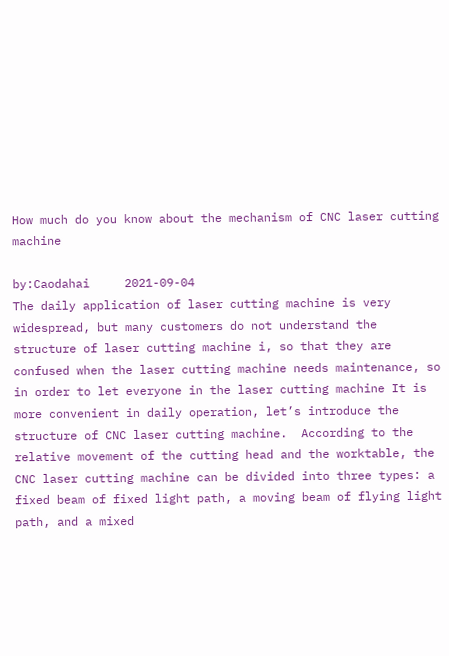How much do you know about the mechanism of CNC laser cutting machine

by:Caodahai     2021-09-04
The daily application of laser cutting machine is very widespread, but many customers do not understand the structure of laser cutting machine i, so that they are confused when the laser cutting machine needs maintenance, so in order to let everyone in the laser cutting machine It is more convenient in daily operation, let’s introduce the structure of CNC laser cutting machine.  According to the relative movement of the cutting head and the worktable, the CNC laser cutting machine can be divided into three types: a fixed beam of fixed light path, a moving beam of flying light path, and a mixed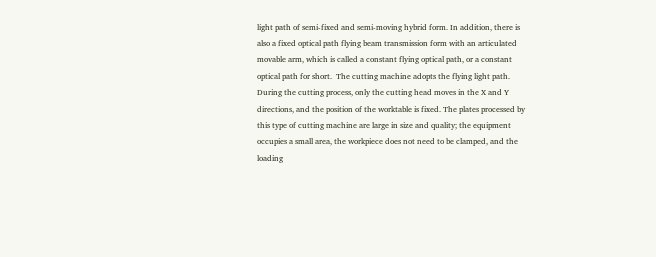light path of semi-fixed and semi-moving hybrid form. In addition, there is also a fixed optical path flying beam transmission form with an articulated movable arm, which is called a constant flying optical path, or a constant optical path for short.  The cutting machine adopts the flying light path. During the cutting process, only the cutting head moves in the X and Y directions, and the position of the worktable is fixed. The plates processed by this type of cutting machine are large in size and quality; the equipment occupies a small area, the workpiece does not need to be clamped, and the loading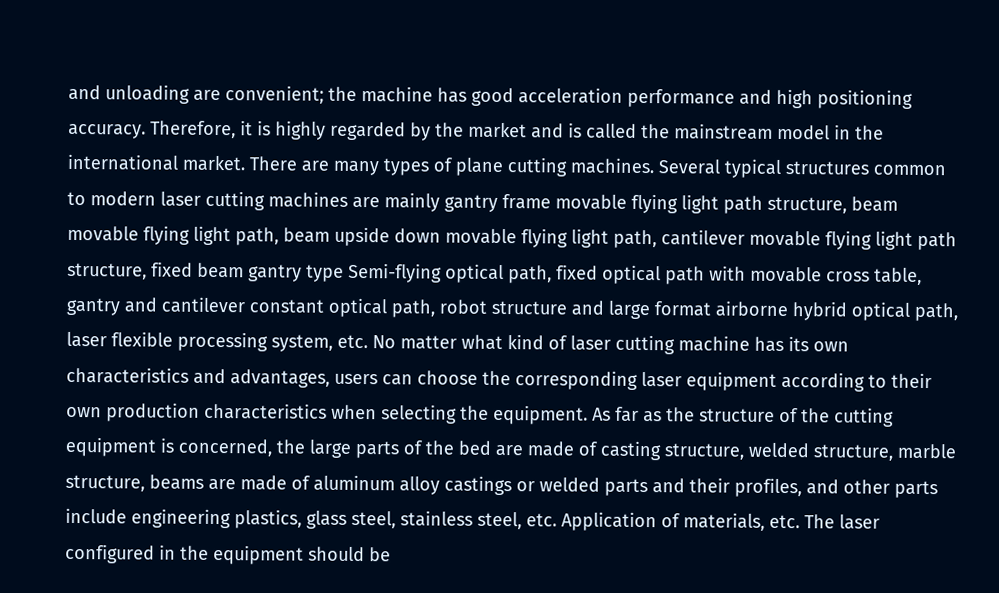and unloading are convenient; the machine has good acceleration performance and high positioning accuracy. Therefore, it is highly regarded by the market and is called the mainstream model in the international market. There are many types of plane cutting machines. Several typical structures common to modern laser cutting machines are mainly gantry frame movable flying light path structure, beam movable flying light path, beam upside down movable flying light path, cantilever movable flying light path structure, fixed beam gantry type Semi-flying optical path, fixed optical path with movable cross table, gantry and cantilever constant optical path, robot structure and large format airborne hybrid optical path, laser flexible processing system, etc. No matter what kind of laser cutting machine has its own characteristics and advantages, users can choose the corresponding laser equipment according to their own production characteristics when selecting the equipment. As far as the structure of the cutting equipment is concerned, the large parts of the bed are made of casting structure, welded structure, marble structure, beams are made of aluminum alloy castings or welded parts and their profiles, and other parts include engineering plastics, glass steel, stainless steel, etc. Application of materials, etc. The laser configured in the equipment should be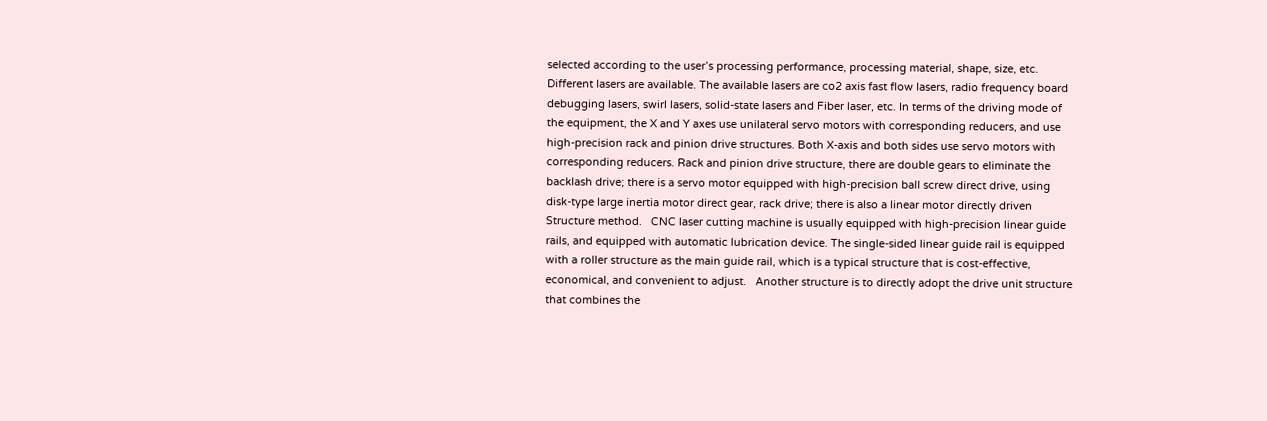selected according to the user’s processing performance, processing material, shape, size, etc. Different lasers are available. The available lasers are co2 axis fast flow lasers, radio frequency board debugging lasers, swirl lasers, solid-state lasers and Fiber laser, etc. In terms of the driving mode of the equipment, the X and Y axes use unilateral servo motors with corresponding reducers, and use high-precision rack and pinion drive structures. Both X-axis and both sides use servo motors with corresponding reducers. Rack and pinion drive structure, there are double gears to eliminate the backlash drive; there is a servo motor equipped with high-precision ball screw direct drive, using disk-type large inertia motor direct gear, rack drive; there is also a linear motor directly driven Structure method.   CNC laser cutting machine is usually equipped with high-precision linear guide rails, and equipped with automatic lubrication device. The single-sided linear guide rail is equipped with a roller structure as the main guide rail, which is a typical structure that is cost-effective, economical, and convenient to adjust.   Another structure is to directly adopt the drive unit structure that combines the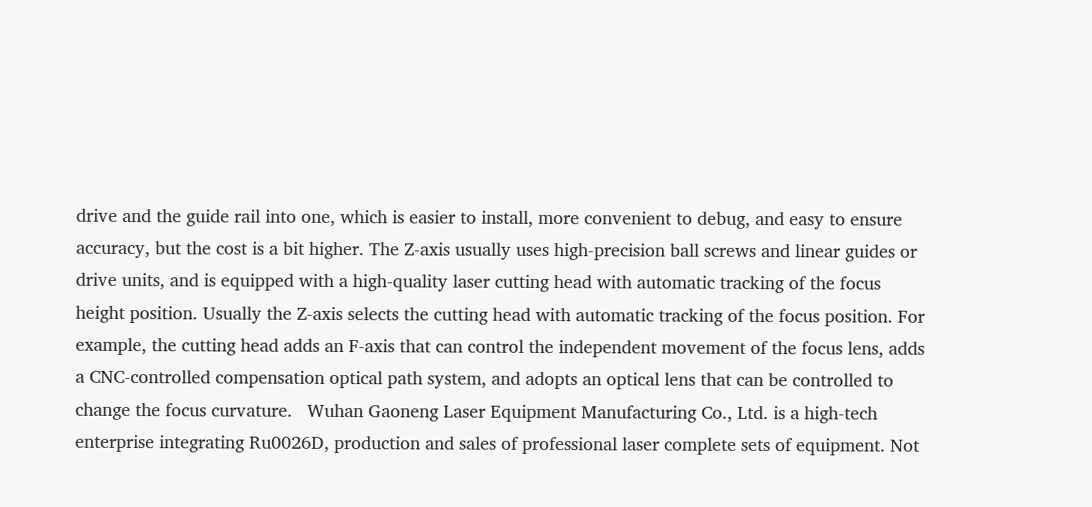drive and the guide rail into one, which is easier to install, more convenient to debug, and easy to ensure accuracy, but the cost is a bit higher. The Z-axis usually uses high-precision ball screws and linear guides or drive units, and is equipped with a high-quality laser cutting head with automatic tracking of the focus height position. Usually the Z-axis selects the cutting head with automatic tracking of the focus position. For example, the cutting head adds an F-axis that can control the independent movement of the focus lens, adds a CNC-controlled compensation optical path system, and adopts an optical lens that can be controlled to change the focus curvature.   Wuhan Gaoneng Laser Equipment Manufacturing Co., Ltd. is a high-tech enterprise integrating Ru0026D, production and sales of professional laser complete sets of equipment. Not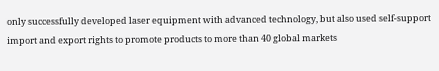only successfully developed laser equipment with advanced technology, but also used self-support import and export rights to promote products to more than 40 global markets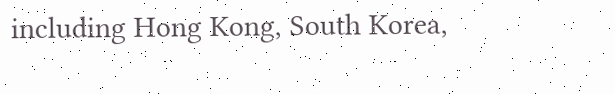including Hong Kong, South Korea,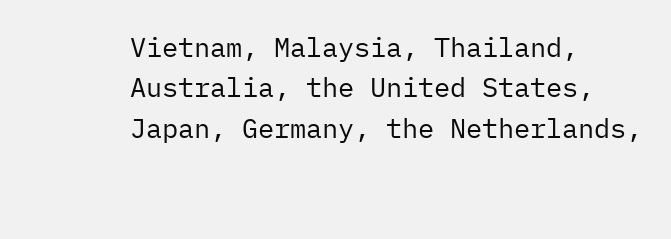Vietnam, Malaysia, Thailand, Australia, the United States, Japan, Germany, the Netherlands,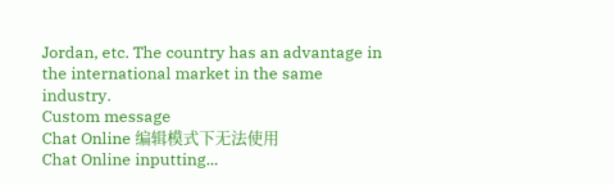Jordan, etc. The country has an advantage in the international market in the same industry.
Custom message
Chat Online 编辑模式下无法使用
Chat Online inputting...